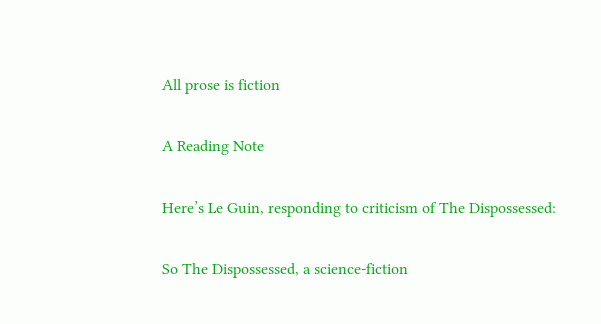All prose is fiction

A Reading Note

Here’s Le Guin, responding to criticism of The Dispossessed:

So The Dispossessed, a science-fiction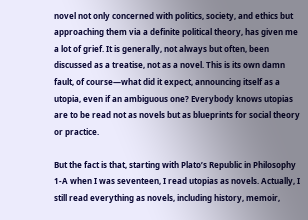novel not only concerned with politics, society, and ethics but approaching them via a definite political theory, has given me a lot of grief. It is generally, not always but often, been discussed as a treatise, not as a novel. This is its own damn fault, of course—what did it expect, announcing itself as a utopia, even if an ambiguous one? Everybody knows utopias are to be read not as novels but as blueprints for social theory or practice.

But the fact is that, starting with Plato’s Republic in Philosophy 1-A when I was seventeen, I read utopias as novels. Actually, I still read everything as novels, including history, memoir,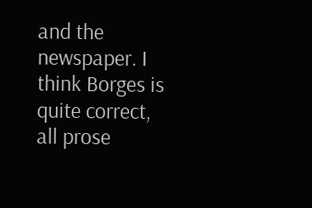and the newspaper. I think Borges is quite correct, all prose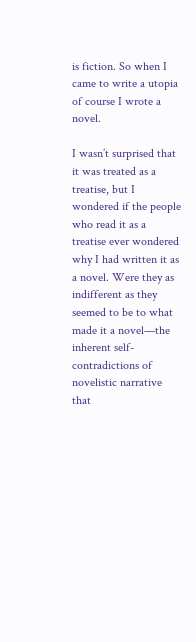is fiction. So when I came to write a utopia of course I wrote a novel.

I wasn’t surprised that it was treated as a treatise, but I wondered if the people who read it as a treatise ever wondered why I had written it as a novel. Were they as indifferent as they seemed to be to what made it a novel—the inherent self-contradictions of novelistic narrative that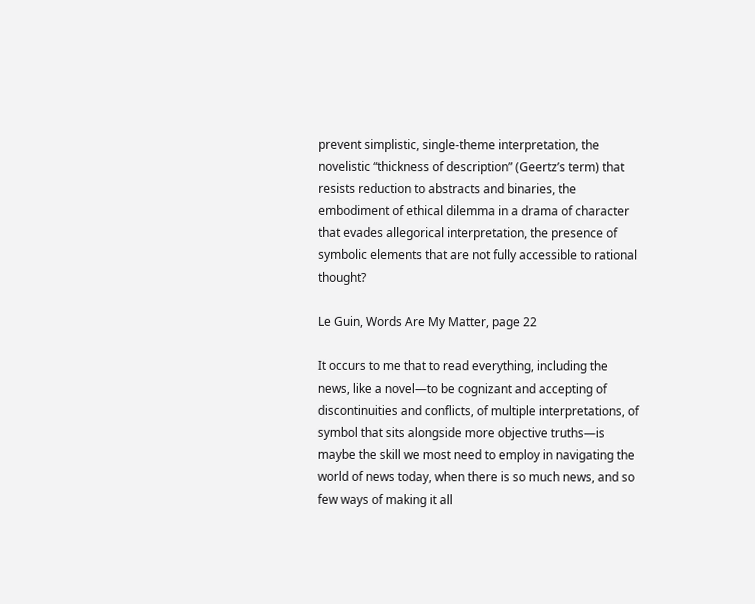prevent simplistic, single-theme interpretation, the novelistic “thickness of description” (Geertz’s term) that resists reduction to abstracts and binaries, the embodiment of ethical dilemma in a drama of character that evades allegorical interpretation, the presence of symbolic elements that are not fully accessible to rational thought?

Le Guin, Words Are My Matter, page 22

It occurs to me that to read everything, including the news, like a novel—to be cognizant and accepting of discontinuities and conflicts, of multiple interpretations, of symbol that sits alongside more objective truths—is maybe the skill we most need to employ in navigating the world of news today, when there is so much news, and so few ways of making it all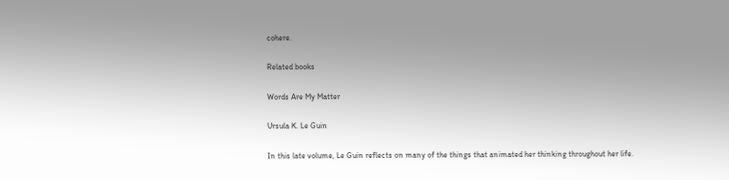cohere.

Related books

Words Are My Matter

Ursula K. Le Guin

In this late volume, Le Guin reflects on many of the things that animated her thinking throughout her life.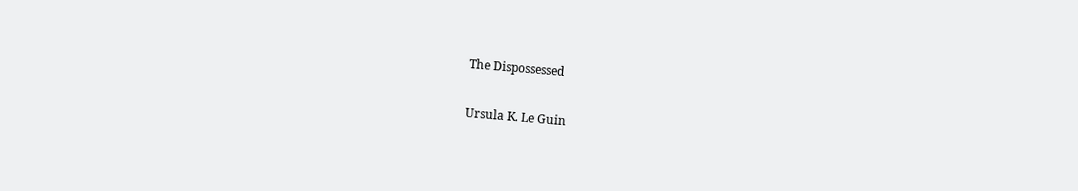The Dispossessed

Ursula K. Le Guin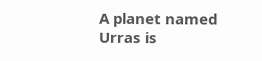A planet named Urras is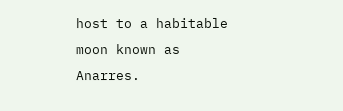host to a habitable moon known as Anarres.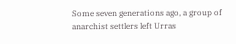Some seven generations ago, a group of anarchist settlers left Urras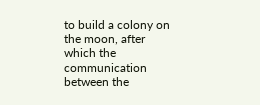to build a colony on the moon, after which the communication between the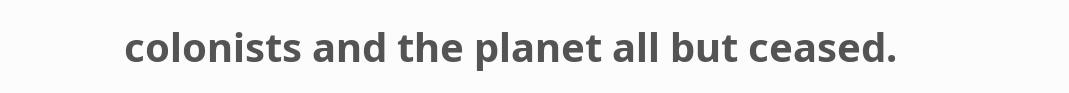colonists and the planet all but ceased.